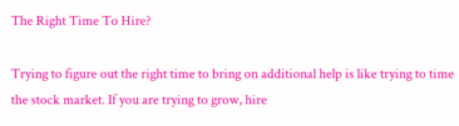The Right Time To Hire?

Trying to figure out the right time to bring on additional help is like trying to time the stock market. If you are trying to grow, hire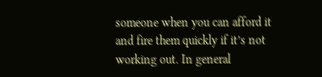someone when you can afford it and fire them quickly if it’s not working out. In general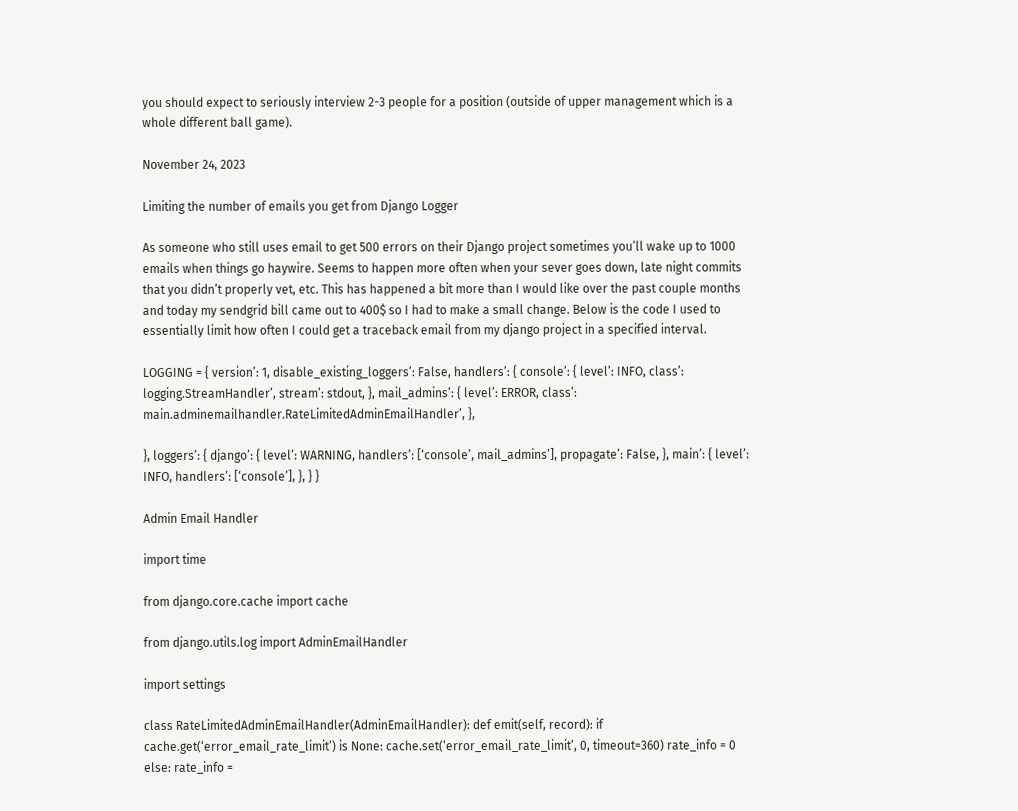you should expect to seriously interview 2-3 people for a position (outside of upper management which is a whole different ball game).

November 24, 2023

Limiting the number of emails you get from Django Logger

As someone who still uses email to get 500 errors on their Django project sometimes you’ll wake up to 1000 emails when things go haywire. Seems to happen more often when your sever goes down, late night commits that you didn’t properly vet, etc. This has happened a bit more than I would like over the past couple months and today my sendgrid bill came out to 400$ so I had to make a small change. Below is the code I used to essentially limit how often I could get a traceback email from my django project in a specified interval.

LOGGING = { version’: 1, disable_existing_loggers’: False, handlers’: { console’: { level’: INFO, class’: logging.StreamHandler’, stream’: stdout, }, mail_admins’: { level’: ERROR, class’: main.adminemailhandler.RateLimitedAdminEmailHandler’, },

}, loggers’: { django’: { level’: WARNING, handlers’: [‘console’, mail_admins’], propagate’: False, }, main’: { level’: INFO, handlers’: [‘console’], }, } }

Admin Email Handler

import time

from django.core.cache import cache

from django.utils.log import AdminEmailHandler

import settings

class RateLimitedAdminEmailHandler(AdminEmailHandler): def emit(self, record): if cache.get(‘error_email_rate_limit’) is None: cache.set(‘error_email_rate_limit’, 0, timeout=360) rate_info = 0 else: rate_info =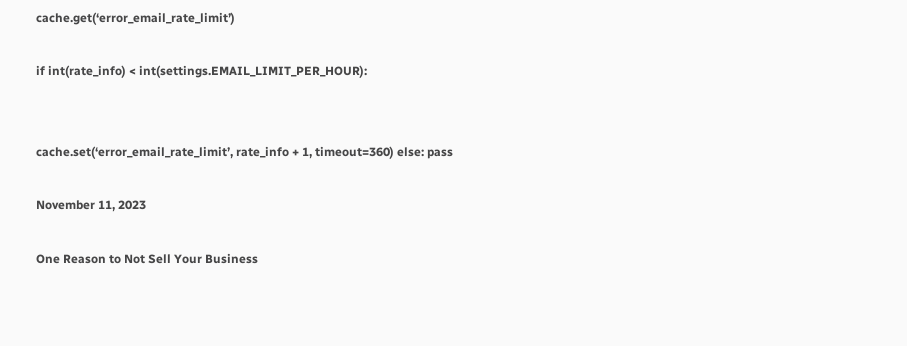cache.get(‘error_email_rate_limit’)

if int(rate_info) < int(settings.EMAIL_LIMIT_PER_HOUR):


cache.set(‘error_email_rate_limit’, rate_info + 1, timeout=360) else: pass

November 11, 2023

One Reason to Not Sell Your Business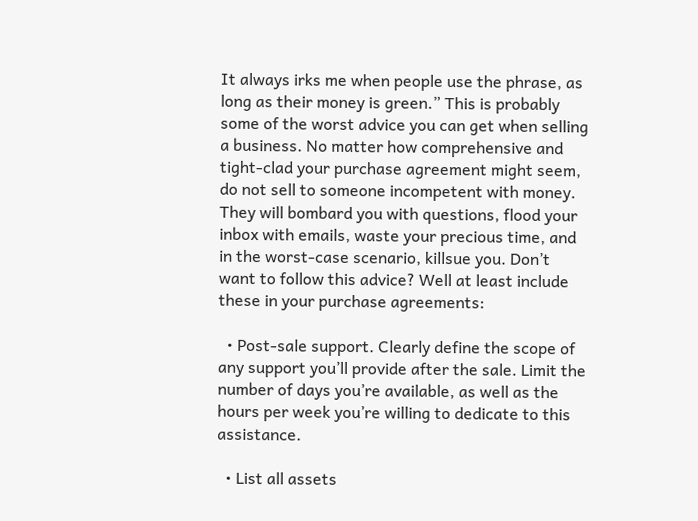It always irks me when people use the phrase, as long as their money is green.” This is probably some of the worst advice you can get when selling a business. No matter how comprehensive and tight-clad your purchase agreement might seem, do not sell to someone incompetent with money. They will bombard you with questions, flood your inbox with emails, waste your precious time, and in the worst-case scenario, killsue you. Don’t want to follow this advice? Well at least include these in your purchase agreements:

  • Post-sale support. Clearly define the scope of any support you’ll provide after the sale. Limit the number of days you’re available, as well as the hours per week you’re willing to dedicate to this assistance.

  • List all assets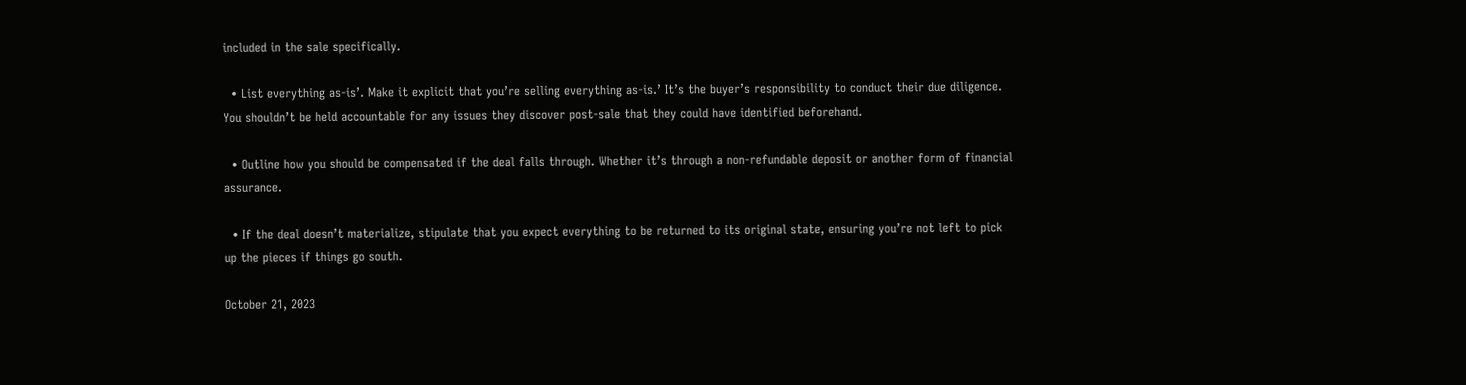included in the sale specifically.

  • List everything as-is’. Make it explicit that you’re selling everything as-is.’ It’s the buyer’s responsibility to conduct their due diligence. You shouldn’t be held accountable for any issues they discover post-sale that they could have identified beforehand.

  • Outline how you should be compensated if the deal falls through. Whether it’s through a non-refundable deposit or another form of financial assurance.

  • If the deal doesn’t materialize, stipulate that you expect everything to be returned to its original state, ensuring you’re not left to pick up the pieces if things go south.

October 21, 2023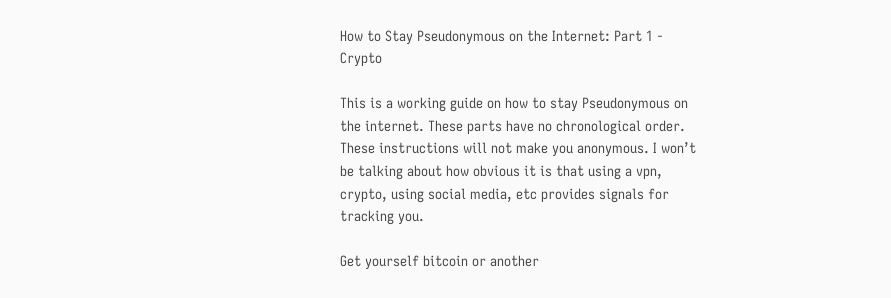How to Stay Pseudonymous on the Internet: Part 1 - Crypto

This is a working guide on how to stay Pseudonymous on the internet. These parts have no chronological order. These instructions will not make you anonymous. I won’t be talking about how obvious it is that using a vpn, crypto, using social media, etc provides signals for tracking you.

Get yourself bitcoin or another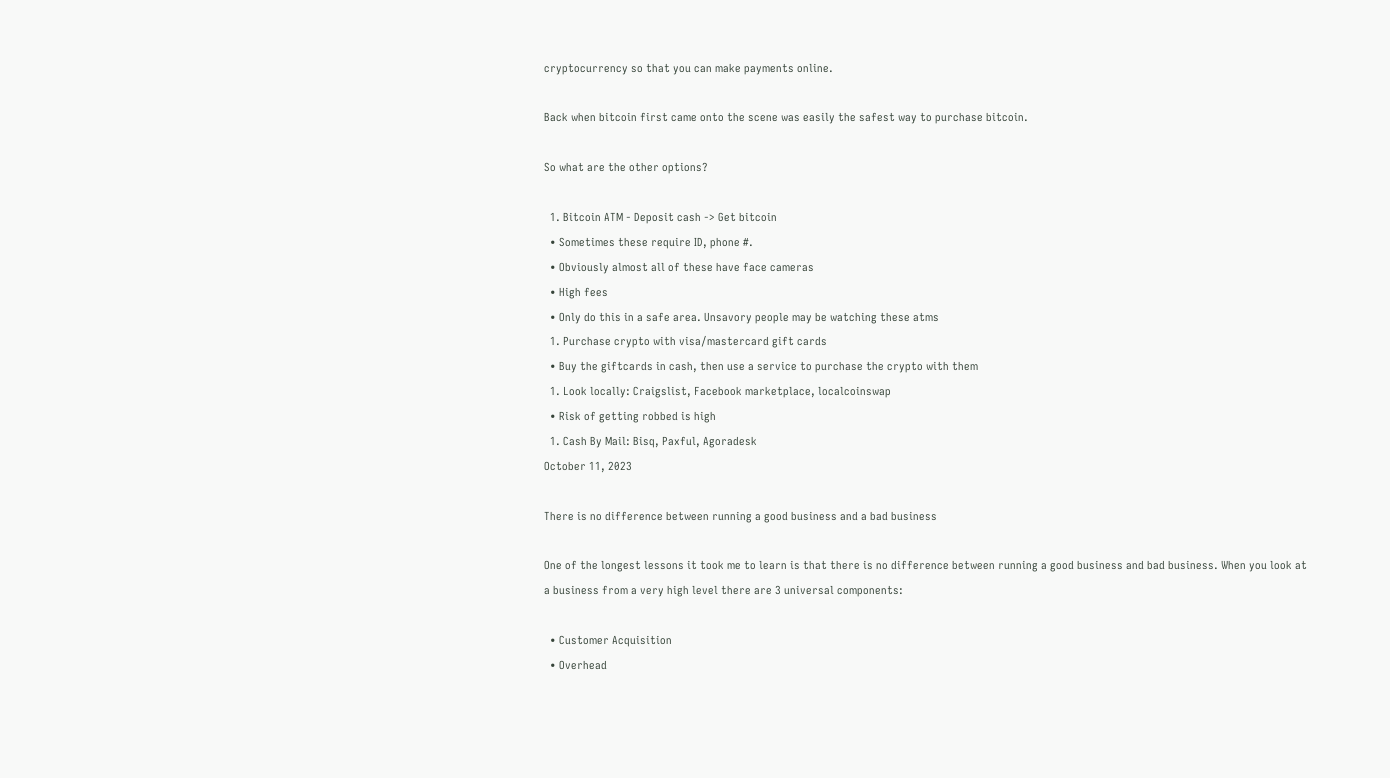cryptocurrency so that you can make payments online.

Back when bitcoin first came onto the scene was easily the safest way to purchase bitcoin.

So what are the other options?

  1. Bitcoin ATM - Deposit cash -> Get bitcoin
  • Sometimes these require ID, phone #.
  • Obviously almost all of these have face cameras
  • High fees
  • Only do this in a safe area. Unsavory people may be watching these atms
  1. Purchase crypto with visa/mastercard gift cards
  • Buy the giftcards in cash, then use a service to purchase the crypto with them
  1. Look locally: Craigslist, Facebook marketplace, localcoinswap
  • Risk of getting robbed is high
  1. Cash By Mail: Bisq, Paxful, Agoradesk
October 11, 2023

There is no difference between running a good business and a bad business

One of the longest lessons it took me to learn is that there is no difference between running a good business and bad business. When you look at a business from a very high level there are 3 universal components:

  • Customer Acquisition
  • Overhead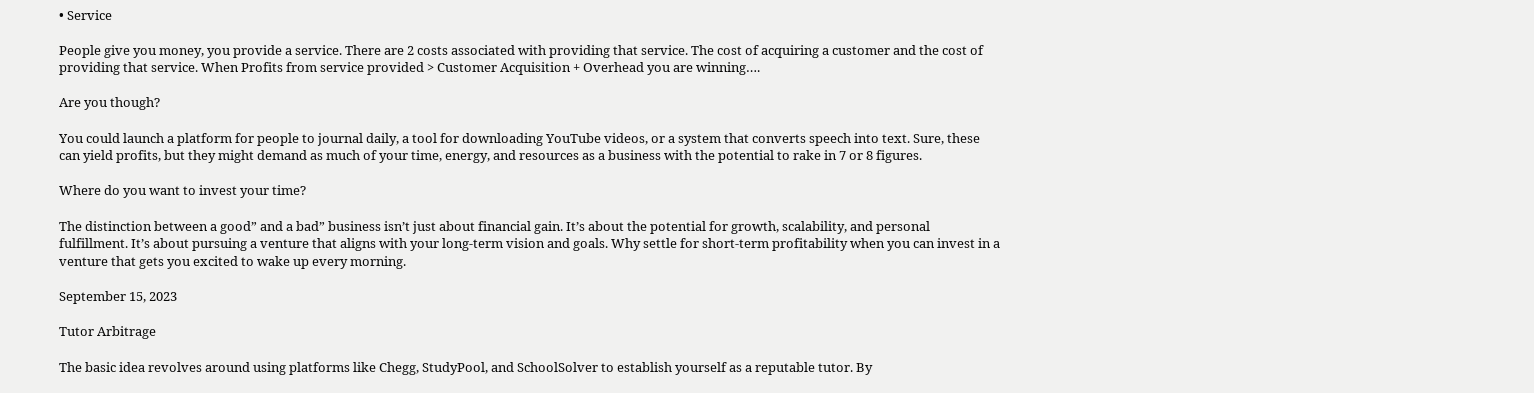• Service

People give you money, you provide a service. There are 2 costs associated with providing that service. The cost of acquiring a customer and the cost of providing that service. When Profits from service provided > Customer Acquisition + Overhead you are winning….

Are you though?

You could launch a platform for people to journal daily, a tool for downloading YouTube videos, or a system that converts speech into text. Sure, these can yield profits, but they might demand as much of your time, energy, and resources as a business with the potential to rake in 7 or 8 figures.

Where do you want to invest your time?

The distinction between a good” and a bad” business isn’t just about financial gain. It’s about the potential for growth, scalability, and personal fulfillment. It’s about pursuing a venture that aligns with your long-term vision and goals. Why settle for short-term profitability when you can invest in a venture that gets you excited to wake up every morning.

September 15, 2023

Tutor Arbitrage

The basic idea revolves around using platforms like Chegg, StudyPool, and SchoolSolver to establish yourself as a reputable tutor. By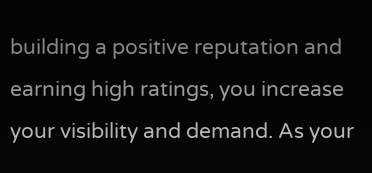building a positive reputation and earning high ratings, you increase your visibility and demand. As your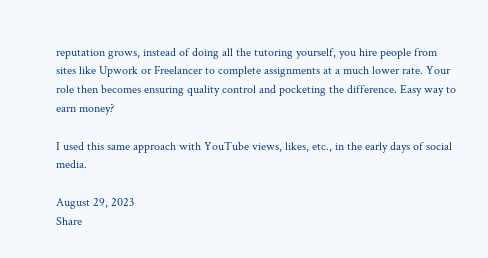reputation grows, instead of doing all the tutoring yourself, you hire people from sites like Upwork or Freelancer to complete assignments at a much lower rate. Your role then becomes ensuring quality control and pocketing the difference. Easy way to earn money?

I used this same approach with YouTube views, likes, etc., in the early days of social media.

August 29, 2023
Share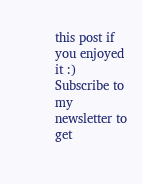this post if you enjoyed it :)
Subscribe to my newsletter to get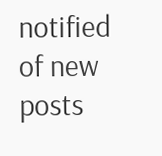notified of new posts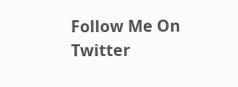Follow Me On Twitter